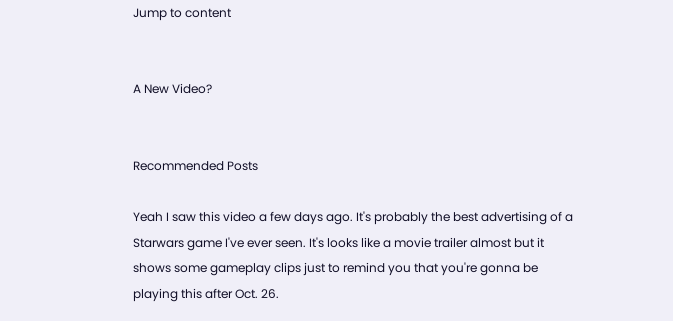Jump to content


A New Video?


Recommended Posts

Yeah I saw this video a few days ago. It's probably the best advertising of a Starwars game I've ever seen. It's looks like a movie trailer almost but it shows some gameplay clips just to remind you that you're gonna be playing this after Oct. 26.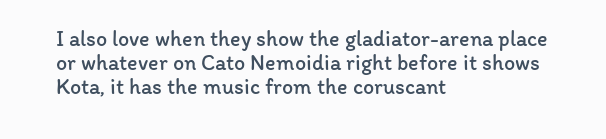I also love when they show the gladiator-arena place or whatever on Cato Nemoidia right before it shows Kota, it has the music from the coruscant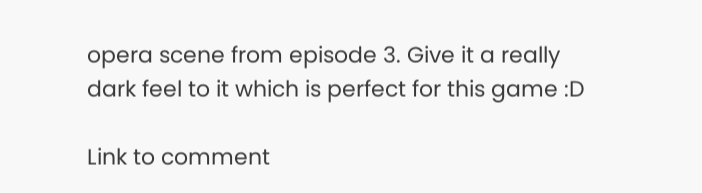opera scene from episode 3. Give it a really dark feel to it which is perfect for this game :D

Link to comment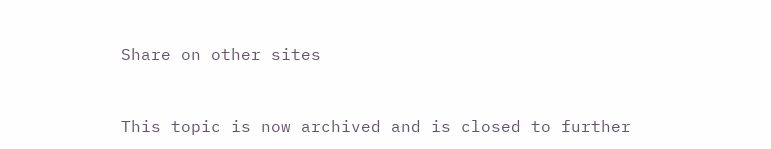Share on other sites


This topic is now archived and is closed to further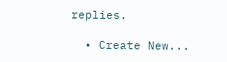replies.

  • Create New...